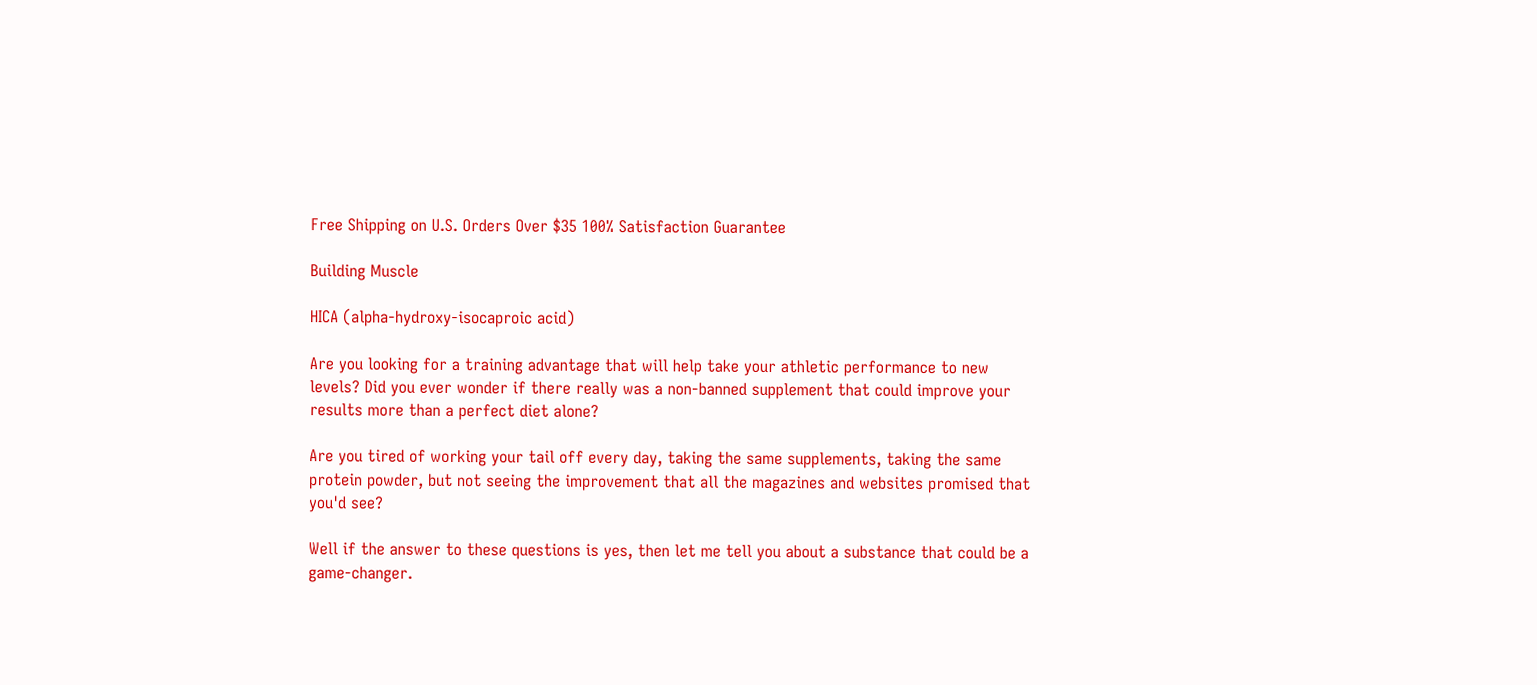Free Shipping on U.S. Orders Over $35 100% Satisfaction Guarantee

Building Muscle

HICA (alpha-hydroxy-isocaproic acid)

Are you looking for a training advantage that will help take your athletic performance to new levels? Did you ever wonder if there really was a non-banned supplement that could improve your results more than a perfect diet alone?

Are you tired of working your tail off every day, taking the same supplements, taking the same protein powder, but not seeing the improvement that all the magazines and websites promised that you'd see?

Well if the answer to these questions is yes, then let me tell you about a substance that could be a game-changer.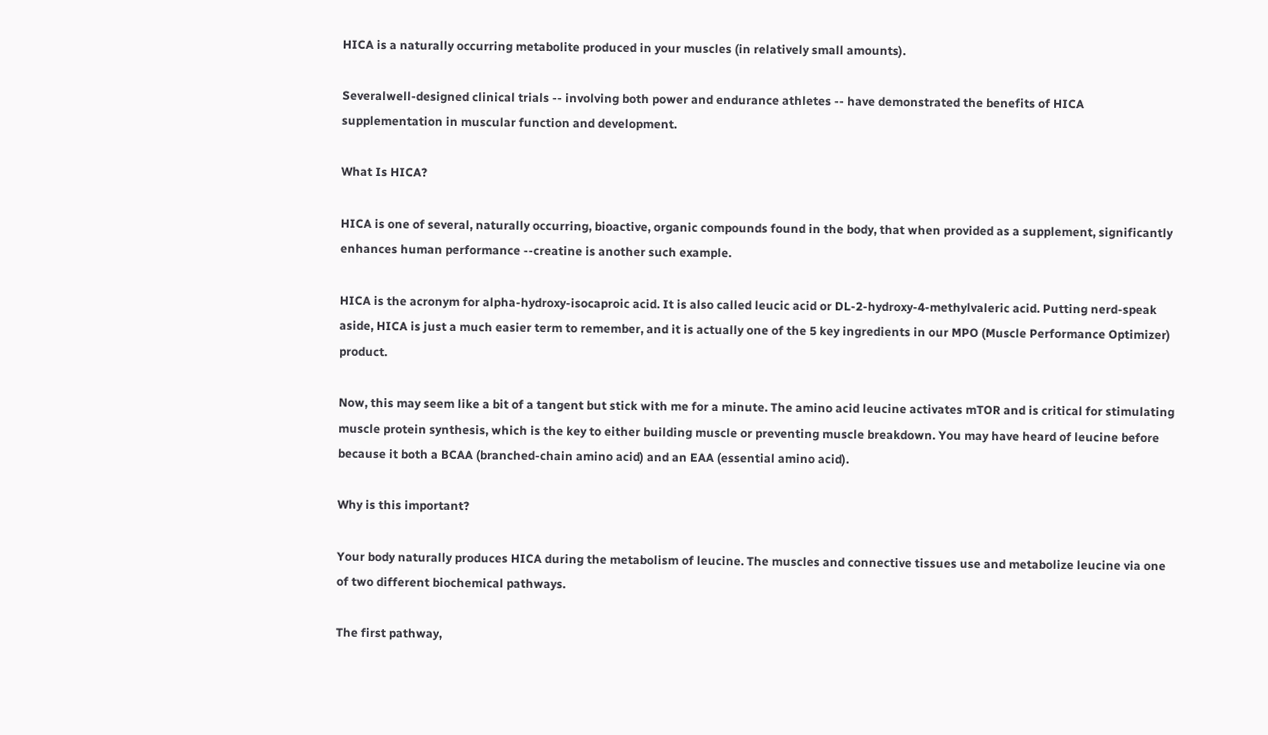HICA is a naturally occurring metabolite produced in your muscles (in relatively small amounts).

Severalwell-designed clinical trials -- involving both power and endurance athletes -- have demonstrated the benefits of HICA supplementation in muscular function and development.

What Is HICA?

HICA is one of several, naturally occurring, bioactive, organic compounds found in the body, that when provided as a supplement, significantly enhances human performance --creatine is another such example.

HICA is the acronym for alpha-hydroxy-isocaproic acid. It is also called leucic acid or DL-2-hydroxy-4-methylvaleric acid. Putting nerd-speak aside, HICA is just a much easier term to remember, and it is actually one of the 5 key ingredients in our MPO (Muscle Performance Optimizer) product.

Now, this may seem like a bit of a tangent but stick with me for a minute. The amino acid leucine activates mTOR and is critical for stimulating muscle protein synthesis, which is the key to either building muscle or preventing muscle breakdown. You may have heard of leucine before because it both a BCAA (branched-chain amino acid) and an EAA (essential amino acid).

Why is this important?

Your body naturally produces HICA during the metabolism of leucine. The muscles and connective tissues use and metabolize leucine via one of two different biochemical pathways.

The first pathway,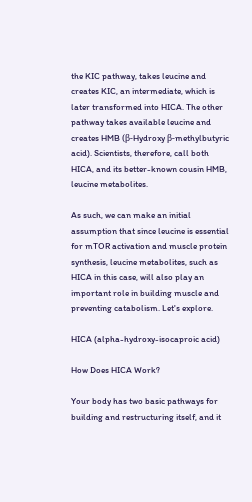the KIC pathway, takes leucine and creates KIC, an intermediate, which is later transformed into HICA. The other pathway takes available leucine and creates HMB (β-Hydroxy β-methylbutyric acid). Scientists, therefore, call both HICA, and its better-known cousin HMB, leucine metabolites.

As such, we can make an initial assumption that since leucine is essential for mTOR activation and muscle protein synthesis, leucine metabolites, such as HICA in this case, will also play an important role in building muscle and preventing catabolism. Let's explore.

HICA (alpha-hydroxy-isocaproic acid)

How Does HICA Work?

Your body has two basic pathways for building and restructuring itself, and it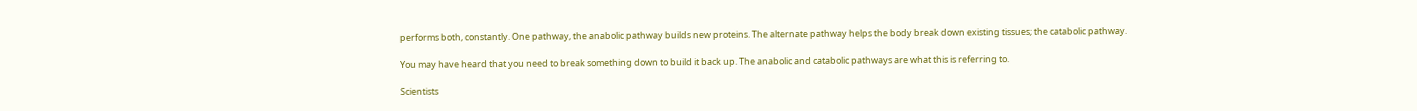performs both, constantly. One pathway, the anabolic pathway builds new proteins. The alternate pathway helps the body break down existing tissues; the catabolic pathway.

You may have heard that you need to break something down to build it back up. The anabolic and catabolic pathways are what this is referring to.

Scientists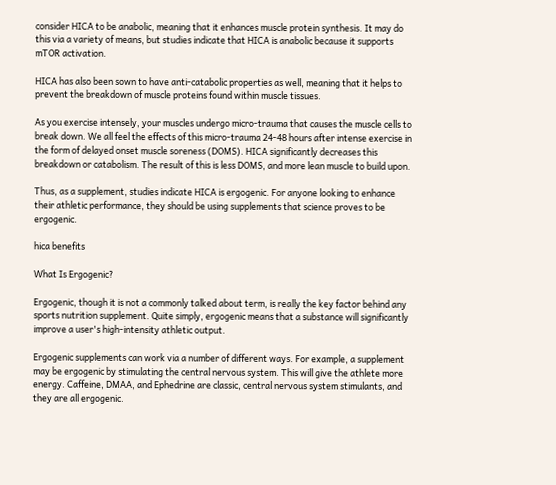consider HICA to be anabolic, meaning that it enhances muscle protein synthesis. It may do this via a variety of means, but studies indicate that HICA is anabolic because it supports mTOR activation.

HICA has also been sown to have anti-catabolic properties as well, meaning that it helps to prevent the breakdown of muscle proteins found within muscle tissues.

As you exercise intensely, your muscles undergo micro-trauma that causes the muscle cells to break down. We all feel the effects of this micro-trauma 24-48 hours after intense exercise in the form of delayed onset muscle soreness (DOMS). HICA significantly decreases this breakdown or catabolism. The result of this is less DOMS, and more lean muscle to build upon.

Thus, as a supplement, studies indicate HICA is ergogenic. For anyone looking to enhance their athletic performance, they should be using supplements that science proves to be ergogenic.

hica benefits

What Is Ergogenic?

Ergogenic, though it is not a commonly talked about term, is really the key factor behind any sports nutrition supplement. Quite simply, ergogenic means that a substance will significantly improve a user's high-intensity athletic output.

Ergogenic supplements can work via a number of different ways. For example, a supplement may be ergogenic by stimulating the central nervous system. This will give the athlete more energy. Caffeine, DMAA, and Ephedrine are classic, central nervous system stimulants, and they are all ergogenic.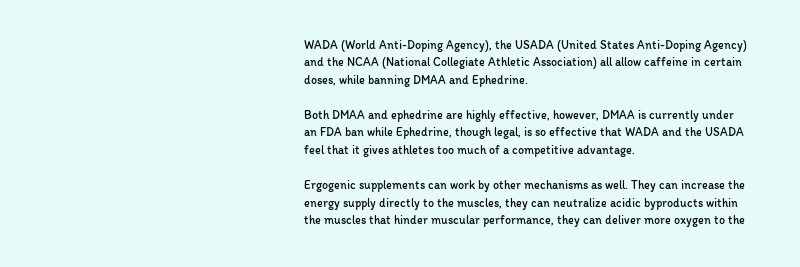WADA (World Anti-Doping Agency), the USADA (United States Anti-Doping Agency) and the NCAA (National Collegiate Athletic Association) all allow caffeine in certain doses, while banning DMAA and Ephedrine.

Both DMAA and ephedrine are highly effective, however, DMAA is currently under an FDA ban while Ephedrine, though legal, is so effective that WADA and the USADA feel that it gives athletes too much of a competitive advantage.

Ergogenic supplements can work by other mechanisms as well. They can increase the energy supply directly to the muscles, they can neutralize acidic byproducts within the muscles that hinder muscular performance, they can deliver more oxygen to the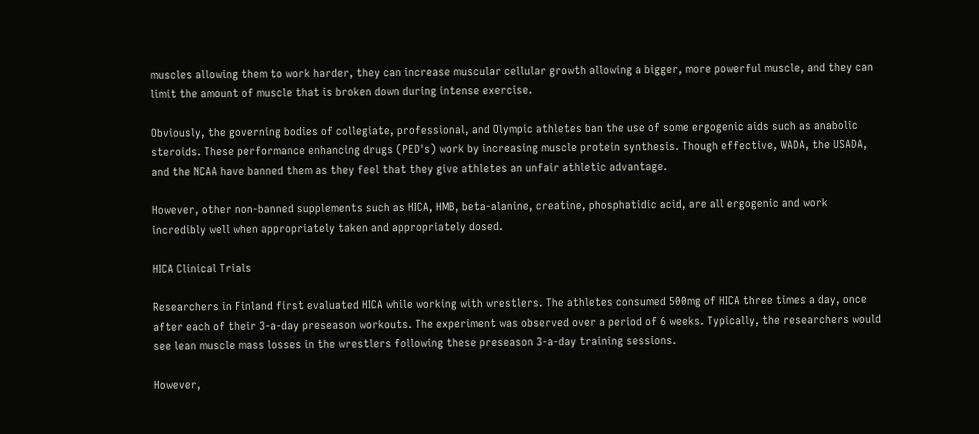muscles allowing them to work harder, they can increase muscular cellular growth allowing a bigger, more powerful muscle, and they can limit the amount of muscle that is broken down during intense exercise.

Obviously, the governing bodies of collegiate, professional, and Olympic athletes ban the use of some ergogenic aids such as anabolic steroids. These performance enhancing drugs (PED's) work by increasing muscle protein synthesis. Though effective, WADA, the USADA, and the NCAA have banned them as they feel that they give athletes an unfair athletic advantage.

However, other non-banned supplements such as HICA, HMB, beta-alanine, creatine, phosphatidic acid, are all ergogenic and work incredibly well when appropriately taken and appropriately dosed.

HICA Clinical Trials

Researchers in Finland first evaluated HICA while working with wrestlers. The athletes consumed 500mg of HICA three times a day, once after each of their 3-a-day preseason workouts. The experiment was observed over a period of 6 weeks. Typically, the researchers would see lean muscle mass losses in the wrestlers following these preseason 3-a-day training sessions.

However,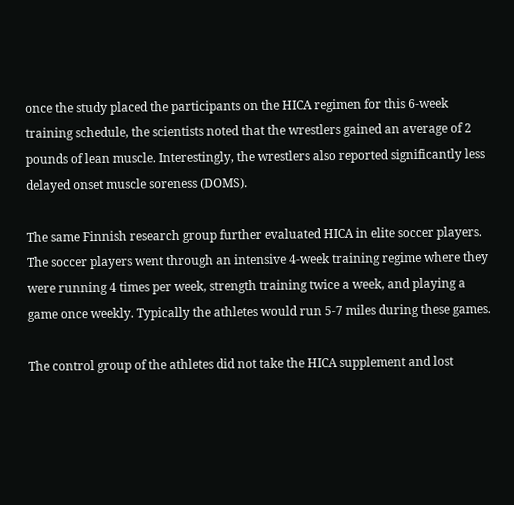once the study placed the participants on the HICA regimen for this 6-week training schedule, the scientists noted that the wrestlers gained an average of 2 pounds of lean muscle. Interestingly, the wrestlers also reported significantly less delayed onset muscle soreness (DOMS).

The same Finnish research group further evaluated HICA in elite soccer players. The soccer players went through an intensive 4-week training regime where they were running 4 times per week, strength training twice a week, and playing a game once weekly. Typically the athletes would run 5-7 miles during these games.

The control group of the athletes did not take the HICA supplement and lost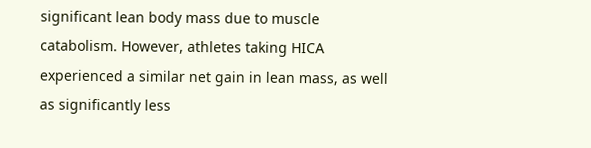significant lean body mass due to muscle catabolism. However, athletes taking HICA experienced a similar net gain in lean mass, as well as significantly less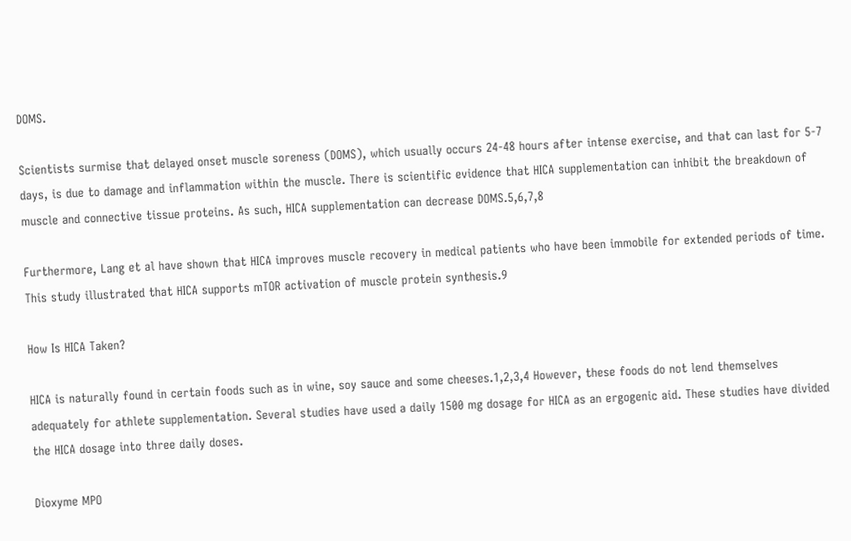DOMS.

Scientists surmise that delayed onset muscle soreness (DOMS), which usually occurs 24-48 hours after intense exercise, and that can last for 5-7 days, is due to damage and inflammation within the muscle. There is scientific evidence that HICA supplementation can inhibit the breakdown of muscle and connective tissue proteins. As such, HICA supplementation can decrease DOMS.5,6,7,8

Furthermore, Lang et al have shown that HICA improves muscle recovery in medical patients who have been immobile for extended periods of time. This study illustrated that HICA supports mTOR activation of muscle protein synthesis.9

How Is HICA Taken?

HICA is naturally found in certain foods such as in wine, soy sauce and some cheeses.1,2,3,4 However, these foods do not lend themselves adequately for athlete supplementation. Several studies have used a daily 1500 mg dosage for HICA as an ergogenic aid. These studies have divided the HICA dosage into three daily doses.

Dioxyme MPO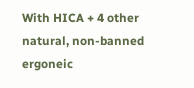With HICA + 4 other natural, non-banned ergoneic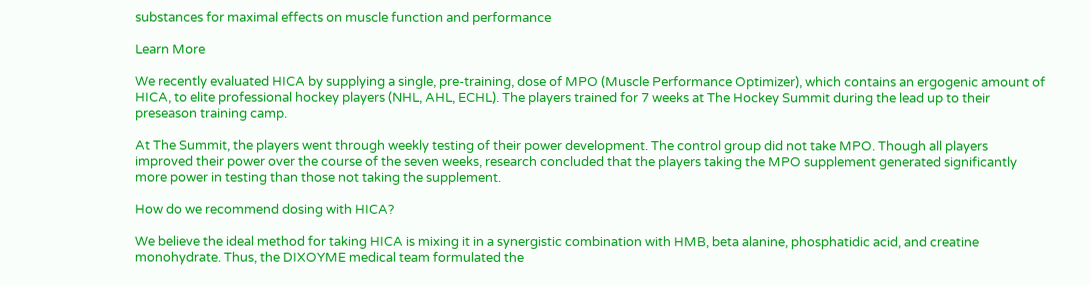substances for maximal effects on muscle function and performance

Learn More

We recently evaluated HICA by supplying a single, pre-training, dose of MPO (Muscle Performance Optimizer), which contains an ergogenic amount of HICA, to elite professional hockey players (NHL, AHL, ECHL). The players trained for 7 weeks at The Hockey Summit during the lead up to their preseason training camp.

At The Summit, the players went through weekly testing of their power development. The control group did not take MPO. Though all players improved their power over the course of the seven weeks, research concluded that the players taking the MPO supplement generated significantly more power in testing than those not taking the supplement.

How do we recommend dosing with HICA?

We believe the ideal method for taking HICA is mixing it in a synergistic combination with HMB, beta alanine, phosphatidic acid, and creatine monohydrate. Thus, the DIXOYME medical team formulated the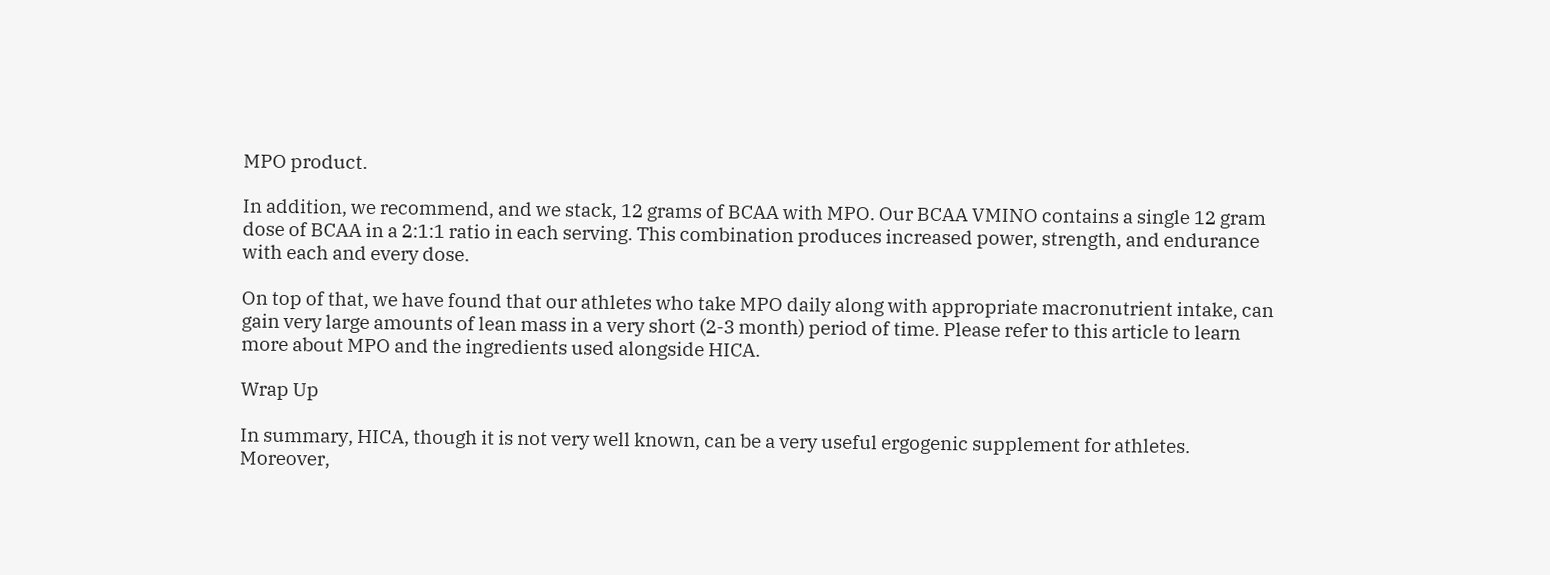MPO product.

In addition, we recommend, and we stack, 12 grams of BCAA with MPO. Our BCAA VMINO contains a single 12 gram dose of BCAA in a 2:1:1 ratio in each serving. This combination produces increased power, strength, and endurance with each and every dose.

On top of that, we have found that our athletes who take MPO daily along with appropriate macronutrient intake, can gain very large amounts of lean mass in a very short (2-3 month) period of time. Please refer to this article to learn more about MPO and the ingredients used alongside HICA.

Wrap Up

In summary, HICA, though it is not very well known, can be a very useful ergogenic supplement for athletes. Moreover,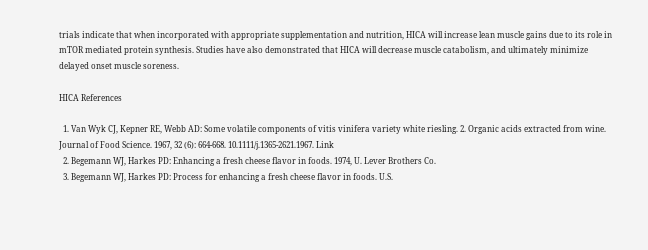trials indicate that when incorporated with appropriate supplementation and nutrition, HICA will increase lean muscle gains due to its role in mTOR mediated protein synthesis. Studies have also demonstrated that HICA will decrease muscle catabolism, and ultimately minimize delayed onset muscle soreness.

HICA References

  1. Van Wyk CJ, Kepner RE, Webb AD: Some volatile components of vitis vinifera variety white riesling. 2. Organic acids extracted from wine. Journal of Food Science. 1967, 32 (6): 664-668. 10.1111/j.1365-2621.1967. Link
  2. Begemann WJ, Harkes PD: Enhancing a fresh cheese flavor in foods. 1974, U. Lever Brothers Co.
  3. Begemann WJ, Harkes PD: Process for enhancing a fresh cheese flavor in foods. U.S.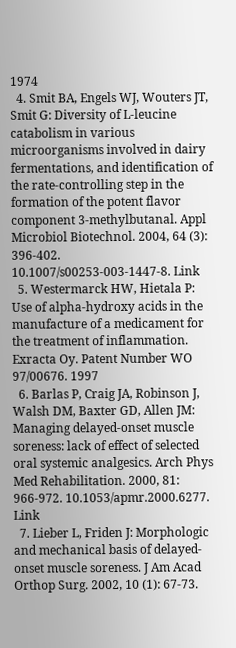1974
  4. Smit BA, Engels WJ, Wouters JT, Smit G: Diversity of L-leucine catabolism in various microorganisms involved in dairy fermentations, and identification of the rate-controlling step in the formation of the potent flavor component 3-methylbutanal. Appl Microbiol Biotechnol. 2004, 64 (3): 396-402. 10.1007/s00253-003-1447-8. Link
  5. Westermarck HW, Hietala P: Use of alpha-hydroxy acids in the manufacture of a medicament for the treatment of inflammation. Exracta Oy. Patent Number WO 97/00676. 1997
  6. Barlas P, Craig JA, Robinson J, Walsh DM, Baxter GD, Allen JM: Managing delayed-onset muscle soreness: lack of effect of selected oral systemic analgesics. Arch Phys Med Rehabilitation. 2000, 81: 966-972. 10.1053/apmr.2000.6277. Link
  7. Lieber L, Friden J: Morphologic and mechanical basis of delayed-onset muscle soreness. J Am Acad Orthop Surg. 2002, 10 (1): 67-73.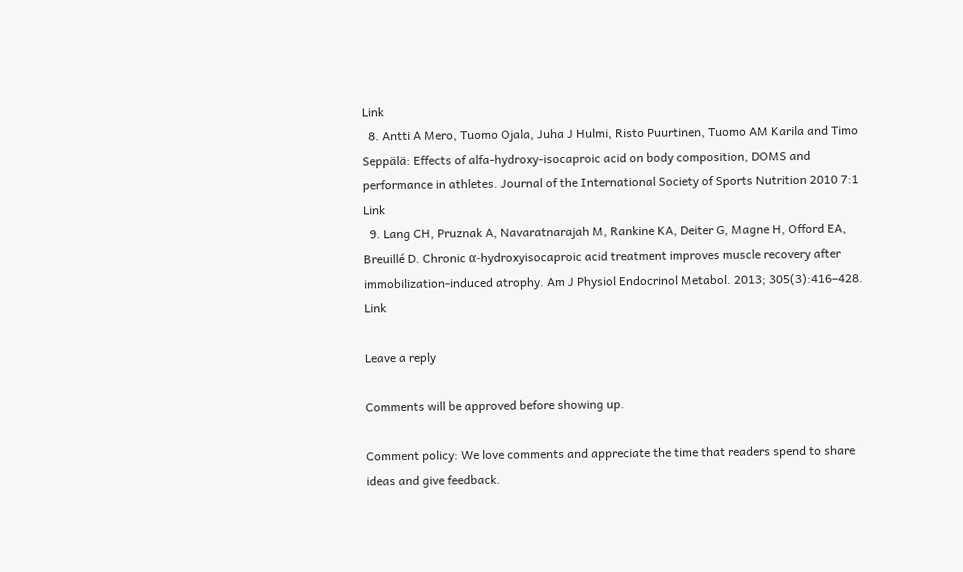Link
  8. Antti A Mero, Tuomo Ojala, Juha J Hulmi, Risto Puurtinen, Tuomo AM Karila and Timo Seppälä: Effects of alfa-hydroxy-isocaproic acid on body composition, DOMS and performance in athletes. Journal of the International Society of Sports Nutrition 2010 7:1 Link
  9. Lang CH, Pruznak A, Navaratnarajah M, Rankine KA, Deiter G, Magne H, Offord EA, Breuillé D. Chronic α-hydroxyisocaproic acid treatment improves muscle recovery after immobilization-induced atrophy. Am J Physiol Endocrinol Metabol. 2013; 305(3):416–428. Link

Leave a reply

Comments will be approved before showing up.

Comment policy: We love comments and appreciate the time that readers spend to share ideas and give feedback.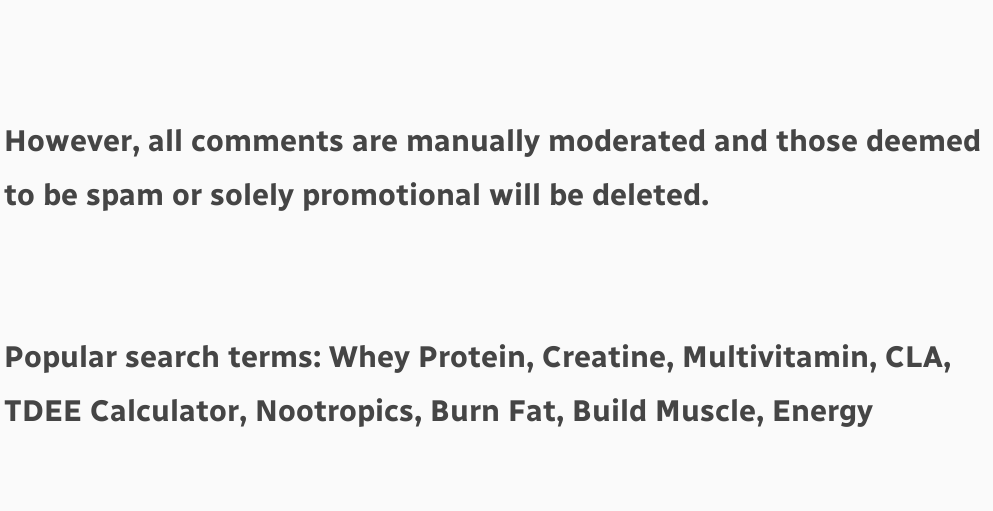However, all comments are manually moderated and those deemed to be spam or solely promotional will be deleted.


Popular search terms: Whey Protein, Creatine, Multivitamin, CLA, TDEE Calculator, Nootropics, Burn Fat, Build Muscle, Energy